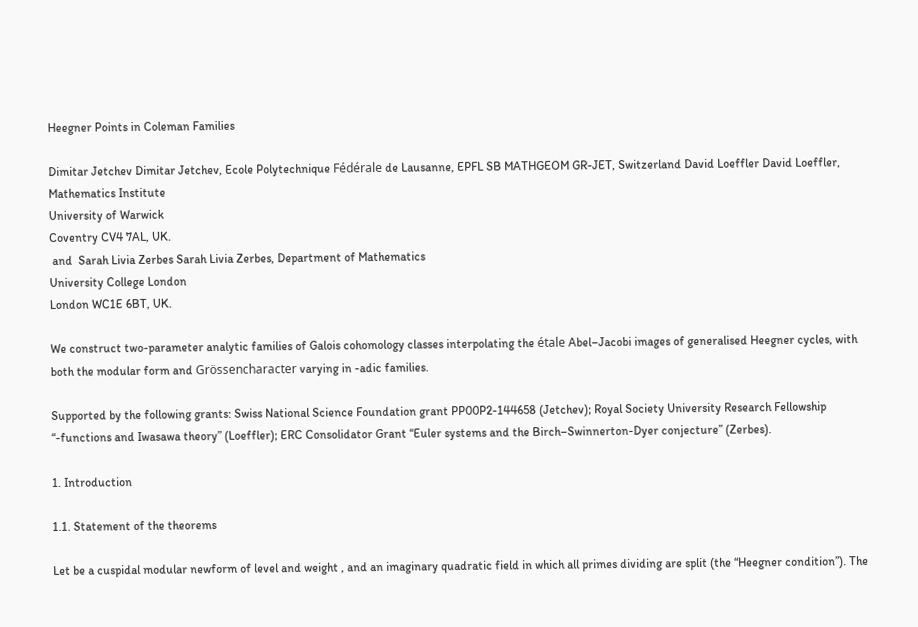Heegner Points in Coleman Families

Dimitar Jetchev Dimitar Jetchev, Ecole Polytechnique Fédérale de Lausanne, EPFL SB MATHGEOM GR-JET, Switzerland David Loeffler David Loeffler, Mathematics Institute
University of Warwick
Coventry CV4 7AL, UK.
 and  Sarah Livia Zerbes Sarah Livia Zerbes, Department of Mathematics
University College London
London WC1E 6BT, UK.

We construct two-parameter analytic families of Galois cohomology classes interpolating the étale Abel–Jacobi images of generalised Heegner cycles, with both the modular form and Grössencharacter varying in -adic families.

Supported by the following grants: Swiss National Science Foundation grant PP00P2-144658 (Jetchev); Royal Society University Research Fellowship “-functions and Iwasawa theory” (Loeffler); ERC Consolidator Grant “Euler systems and the Birch–Swinnerton-Dyer conjecture” (Zerbes).

1. Introduction

1.1. Statement of the theorems

Let be a cuspidal modular newform of level and weight , and an imaginary quadratic field in which all primes dividing are split (the “Heegner condition”). The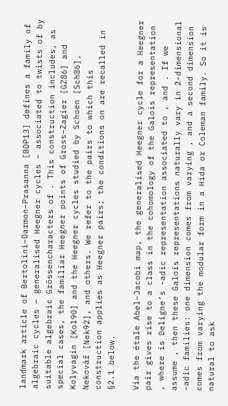landmark article of Bertolini–Darmon–Prasanna [BDP13] defines a family of algebraic cycles – generalised Heegner cycles – associated to twists of by suitable algebraic Grössencharacters of . This construction includes, as special cases, the familiar Heegner points of Gross–Zagier [GZ86] and Kolyvagin [Kol90] and the Heegner cycles studied by Schoen [Sch86], Nekovář [Nek92], and others. We refer to the pairs to which this construction applies as Heegner pairs; the conditions on are recalled in §2.1 below.

Via the étale Abel–Jacobi map, the generalised Heegner cycle for a Heegner pair gives rise to a class in the cohomology of the Galois representation , where is Deligne’s -adic representation associated to , and . If we assume , then these Galois representations naturally vary in 2-dimensional -adic families: one dimension comes from varying , and a second dimension comes from varying the modular form in a Hida or Coleman family. So it is natural to ask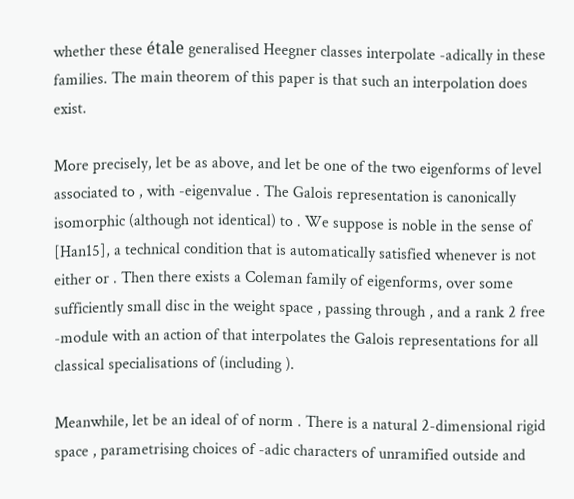whether these étale generalised Heegner classes interpolate -adically in these families. The main theorem of this paper is that such an interpolation does exist.

More precisely, let be as above, and let be one of the two eigenforms of level associated to , with -eigenvalue . The Galois representation is canonically isomorphic (although not identical) to . We suppose is noble in the sense of [Han15], a technical condition that is automatically satisfied whenever is not either or . Then there exists a Coleman family of eigenforms, over some sufficiently small disc in the weight space , passing through , and a rank 2 free -module with an action of that interpolates the Galois representations for all classical specialisations of (including ).

Meanwhile, let be an ideal of of norm . There is a natural 2-dimensional rigid space , parametrising choices of -adic characters of unramified outside and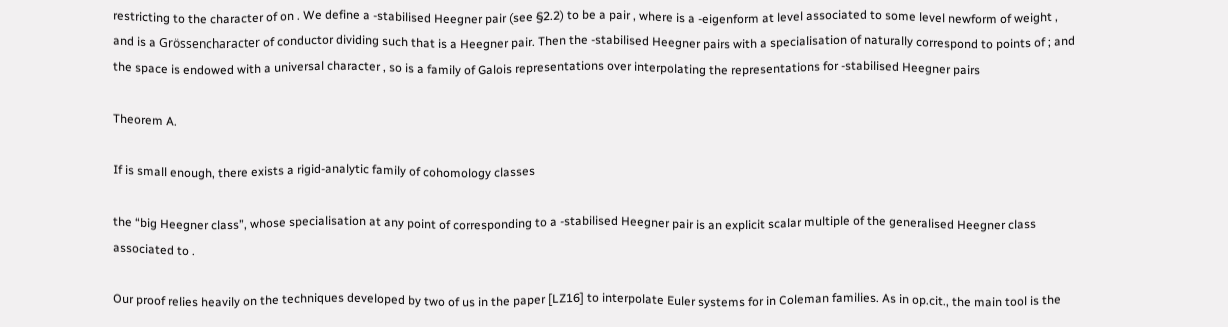restricting to the character of on . We define a -stabilised Heegner pair (see §2.2) to be a pair , where is a -eigenform at level associated to some level newform of weight , and is a Grössencharacter of conductor dividing such that is a Heegner pair. Then the -stabilised Heegner pairs with a specialisation of naturally correspond to points of ; and the space is endowed with a universal character , so is a family of Galois representations over interpolating the representations for -stabilised Heegner pairs

Theorem A.

If is small enough, there exists a rigid-analytic family of cohomology classes

the “big Heegner class”, whose specialisation at any point of corresponding to a -stabilised Heegner pair is an explicit scalar multiple of the generalised Heegner class associated to .

Our proof relies heavily on the techniques developed by two of us in the paper [LZ16] to interpolate Euler systems for in Coleman families. As in op.cit., the main tool is the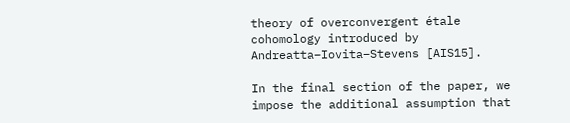theory of overconvergent étale cohomology introduced by Andreatta–Iovita–Stevens [AIS15].

In the final section of the paper, we impose the additional assumption that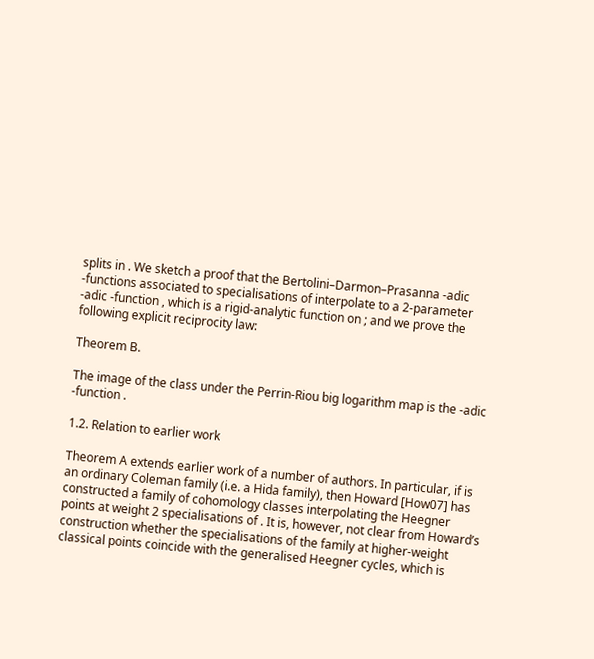splits in . We sketch a proof that the Bertolini–Darmon–Prasanna -adic -functions associated to specialisations of interpolate to a 2-parameter -adic -function , which is a rigid-analytic function on ; and we prove the following explicit reciprocity law:

Theorem B.

The image of the class under the Perrin-Riou big logarithm map is the -adic -function .

1.2. Relation to earlier work

Theorem A extends earlier work of a number of authors. In particular, if is an ordinary Coleman family (i.e. a Hida family), then Howard [How07] has constructed a family of cohomology classes interpolating the Heegner points at weight 2 specialisations of . It is, however, not clear from Howard’s construction whether the specialisations of the family at higher-weight classical points coincide with the generalised Heegner cycles, which is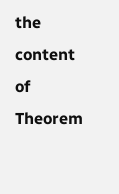the content of Theorem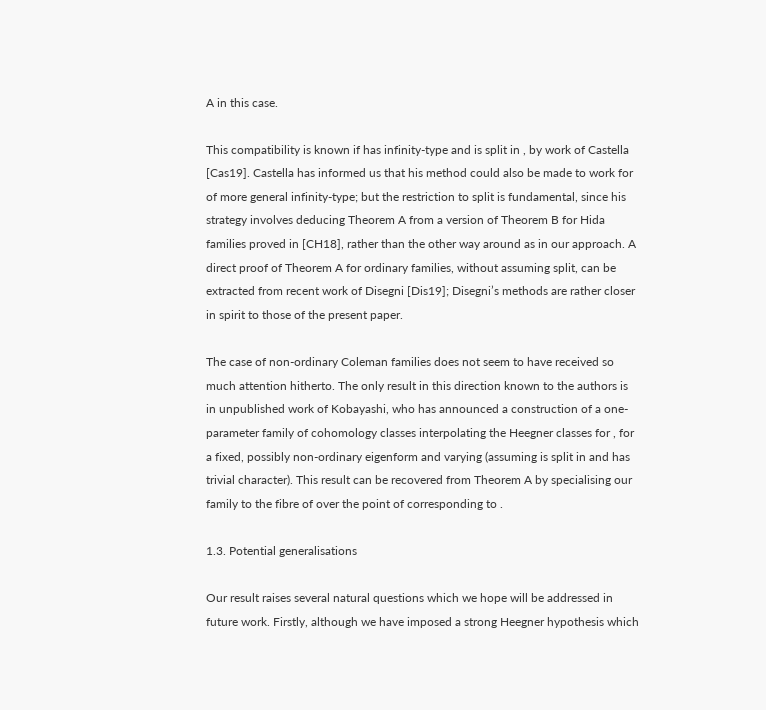A in this case.

This compatibility is known if has infinity-type and is split in , by work of Castella [Cas19]. Castella has informed us that his method could also be made to work for of more general infinity-type; but the restriction to split is fundamental, since his strategy involves deducing Theorem A from a version of Theorem B for Hida families proved in [CH18], rather than the other way around as in our approach. A direct proof of Theorem A for ordinary families, without assuming split, can be extracted from recent work of Disegni [Dis19]; Disegni’s methods are rather closer in spirit to those of the present paper.

The case of non-ordinary Coleman families does not seem to have received so much attention hitherto. The only result in this direction known to the authors is in unpublished work of Kobayashi, who has announced a construction of a one-parameter family of cohomology classes interpolating the Heegner classes for , for a fixed, possibly non-ordinary eigenform and varying (assuming is split in and has trivial character). This result can be recovered from Theorem A by specialising our family to the fibre of over the point of corresponding to .

1.3. Potential generalisations

Our result raises several natural questions which we hope will be addressed in future work. Firstly, although we have imposed a strong Heegner hypothesis which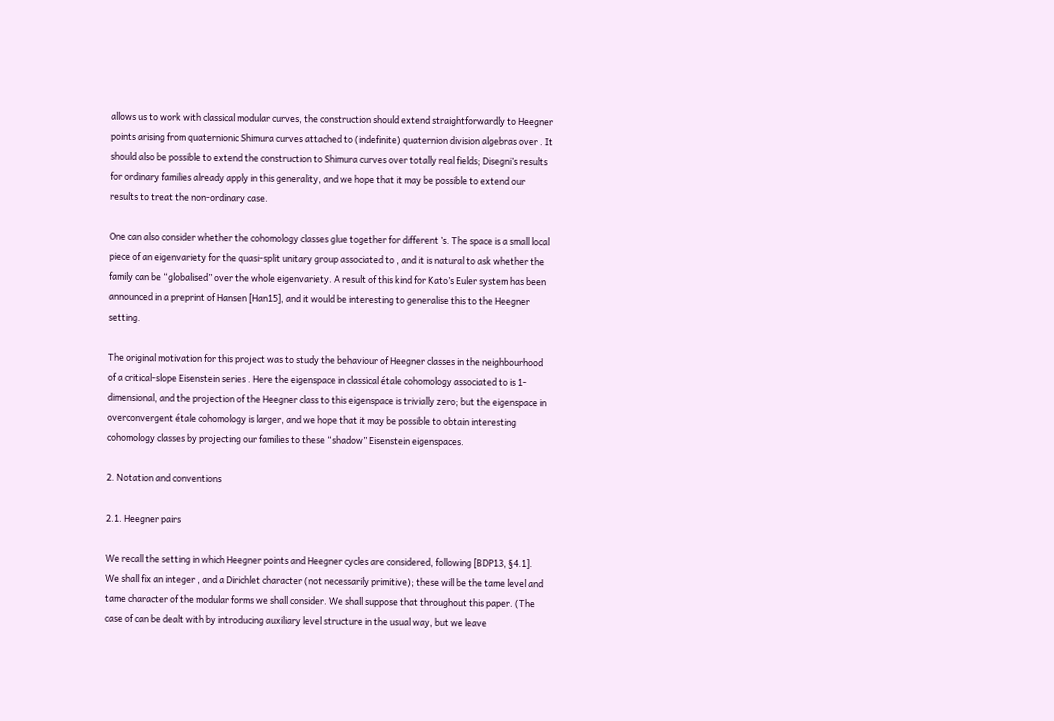allows us to work with classical modular curves, the construction should extend straightforwardly to Heegner points arising from quaternionic Shimura curves attached to (indefinite) quaternion division algebras over . It should also be possible to extend the construction to Shimura curves over totally real fields; Disegni’s results for ordinary families already apply in this generality, and we hope that it may be possible to extend our results to treat the non-ordinary case.

One can also consider whether the cohomology classes glue together for different ’s. The space is a small local piece of an eigenvariety for the quasi-split unitary group associated to , and it is natural to ask whether the family can be “globalised” over the whole eigenvariety. A result of this kind for Kato’s Euler system has been announced in a preprint of Hansen [Han15], and it would be interesting to generalise this to the Heegner setting.

The original motivation for this project was to study the behaviour of Heegner classes in the neighbourhood of a critical-slope Eisenstein series . Here the eigenspace in classical étale cohomology associated to is 1-dimensional, and the projection of the Heegner class to this eigenspace is trivially zero; but the eigenspace in overconvergent étale cohomology is larger, and we hope that it may be possible to obtain interesting cohomology classes by projecting our families to these “shadow” Eisenstein eigenspaces.

2. Notation and conventions

2.1. Heegner pairs

We recall the setting in which Heegner points and Heegner cycles are considered, following [BDP13, §4.1]. We shall fix an integer , and a Dirichlet character (not necessarily primitive); these will be the tame level and tame character of the modular forms we shall consider. We shall suppose that throughout this paper. (The case of can be dealt with by introducing auxiliary level structure in the usual way, but we leave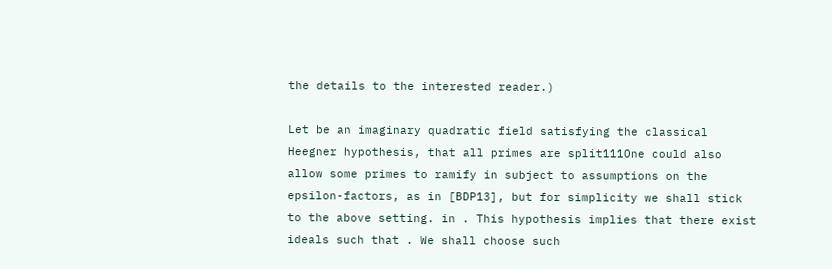the details to the interested reader.)

Let be an imaginary quadratic field satisfying the classical Heegner hypothesis, that all primes are split111One could also allow some primes to ramify in subject to assumptions on the epsilon-factors, as in [BDP13], but for simplicity we shall stick to the above setting. in . This hypothesis implies that there exist ideals such that . We shall choose such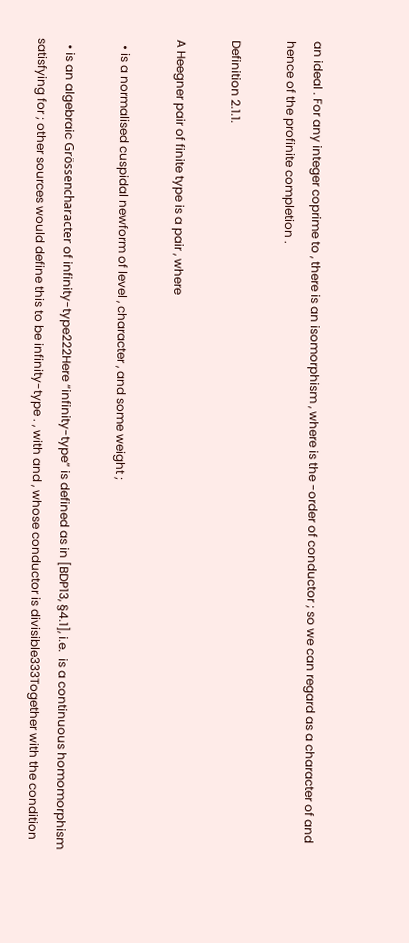an ideal . For any integer coprime to , there is an isomorphism , where is the -order of conductor ; so we can regard as a character of and hence of the profinite completion .

Definition 2.1.1.

A Heegner pair of finite type is a pair , where

  • is a normalised cuspidal newform of level , character , and some weight ;

  • is an algebraic Grössencharacter of infinity-type222Here “infinity-type” is defined as in [BDP13, §4.1], i.e.  is a continuous homomorphism satisfying for ; other sources would define this to be infinity-type . , with and , whose conductor is divisible333Together with the condition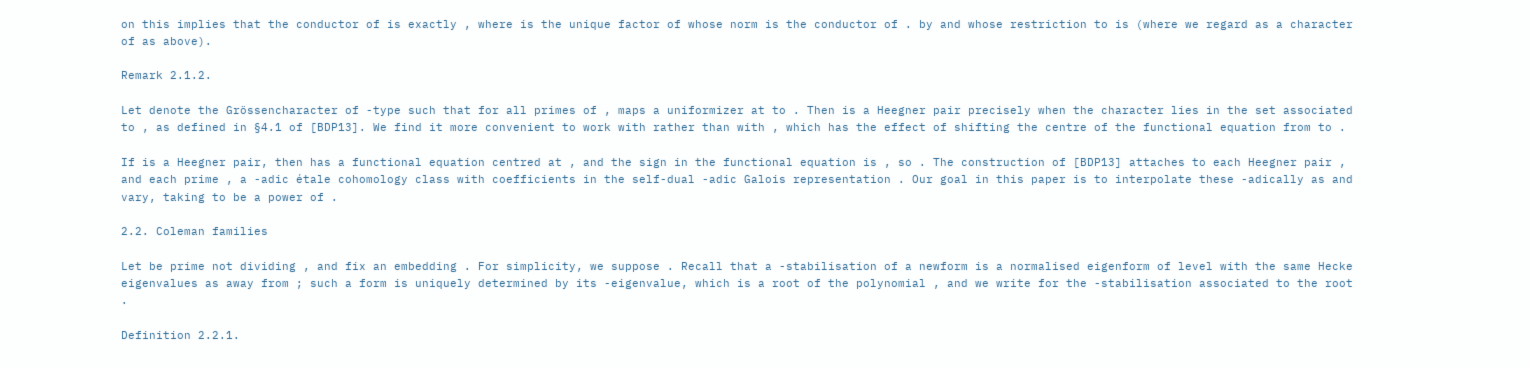on this implies that the conductor of is exactly , where is the unique factor of whose norm is the conductor of . by and whose restriction to is (where we regard as a character of as above).

Remark 2.1.2.

Let denote the Grössencharacter of -type such that for all primes of , maps a uniformizer at to . Then is a Heegner pair precisely when the character lies in the set associated to , as defined in §4.1 of [BDP13]. We find it more convenient to work with rather than with , which has the effect of shifting the centre of the functional equation from to .

If is a Heegner pair, then has a functional equation centred at , and the sign in the functional equation is , so . The construction of [BDP13] attaches to each Heegner pair , and each prime , a -adic étale cohomology class with coefficients in the self-dual -adic Galois representation . Our goal in this paper is to interpolate these -adically as and vary, taking to be a power of .

2.2. Coleman families

Let be prime not dividing , and fix an embedding . For simplicity, we suppose . Recall that a -stabilisation of a newform is a normalised eigenform of level with the same Hecke eigenvalues as away from ; such a form is uniquely determined by its -eigenvalue, which is a root of the polynomial , and we write for the -stabilisation associated to the root .

Definition 2.2.1.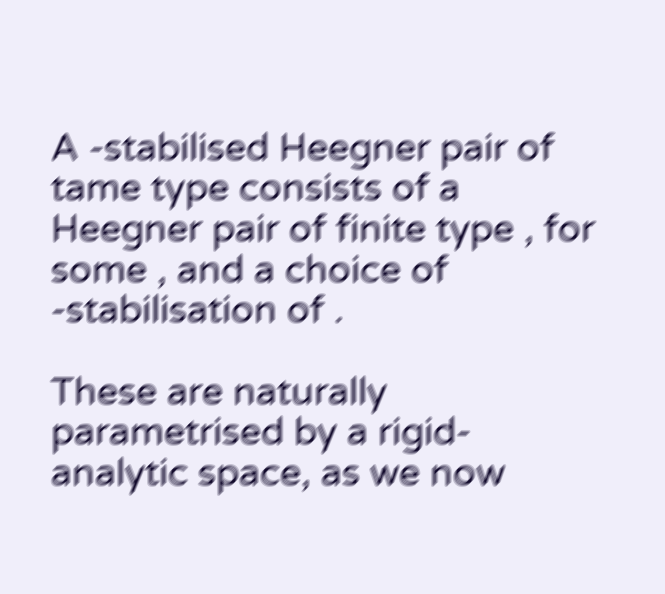A -stabilised Heegner pair of tame type consists of a Heegner pair of finite type , for some , and a choice of -stabilisation of .

These are naturally parametrised by a rigid-analytic space, as we now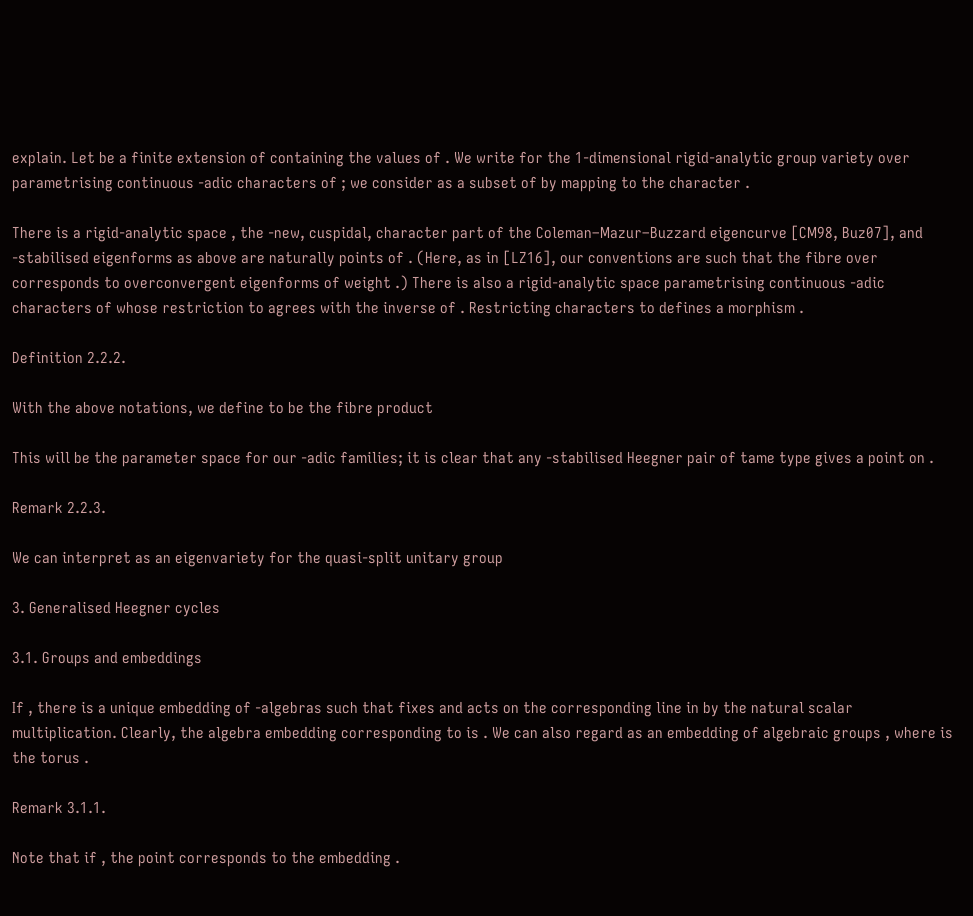explain. Let be a finite extension of containing the values of . We write for the 1-dimensional rigid-analytic group variety over parametrising continuous -adic characters of ; we consider as a subset of by mapping to the character .

There is a rigid-analytic space , the -new, cuspidal, character part of the Coleman–Mazur–Buzzard eigencurve [CM98, Buz07], and -stabilised eigenforms as above are naturally points of . (Here, as in [LZ16], our conventions are such that the fibre over corresponds to overconvergent eigenforms of weight .) There is also a rigid-analytic space parametrising continuous -adic characters of whose restriction to agrees with the inverse of . Restricting characters to defines a morphism .

Definition 2.2.2.

With the above notations, we define to be the fibre product

This will be the parameter space for our -adic families; it is clear that any -stabilised Heegner pair of tame type gives a point on .

Remark 2.2.3.

We can interpret as an eigenvariety for the quasi-split unitary group

3. Generalised Heegner cycles

3.1. Groups and embeddings

If , there is a unique embedding of -algebras such that fixes and acts on the corresponding line in by the natural scalar multiplication. Clearly, the algebra embedding corresponding to is . We can also regard as an embedding of algebraic groups , where is the torus .

Remark 3.1.1.

Note that if , the point corresponds to the embedding .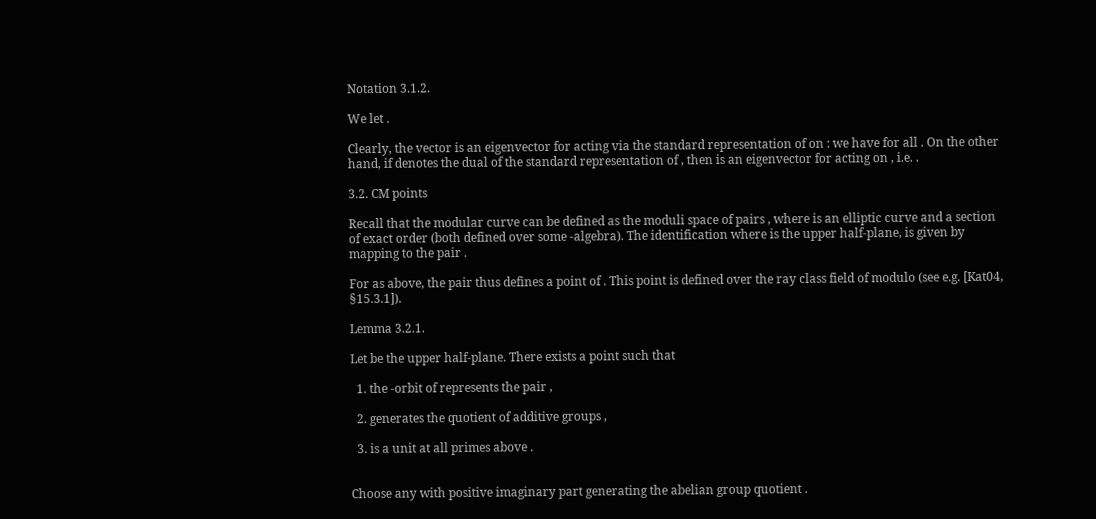Notation 3.1.2.

We let .

Clearly, the vector is an eigenvector for acting via the standard representation of on : we have for all . On the other hand, if denotes the dual of the standard representation of , then is an eigenvector for acting on , i.e. .

3.2. CM points

Recall that the modular curve can be defined as the moduli space of pairs , where is an elliptic curve and a section of exact order (both defined over some -algebra). The identification where is the upper half-plane, is given by mapping to the pair .

For as above, the pair thus defines a point of . This point is defined over the ray class field of modulo (see e.g. [Kat04, §15.3.1]).

Lemma 3.2.1.

Let be the upper half-plane. There exists a point such that

  1. the -orbit of represents the pair ,

  2. generates the quotient of additive groups ,

  3. is a unit at all primes above .


Choose any with positive imaginary part generating the abelian group quotient .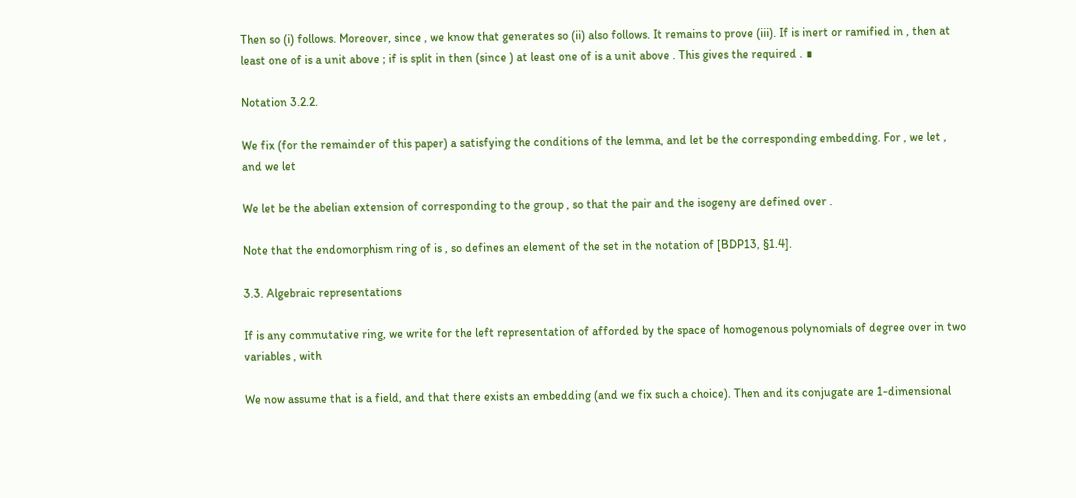Then so (i) follows. Moreover, since , we know that generates so (ii) also follows. It remains to prove (iii). If is inert or ramified in , then at least one of is a unit above ; if is split in then (since ) at least one of is a unit above . This gives the required . ∎

Notation 3.2.2.

We fix (for the remainder of this paper) a satisfying the conditions of the lemma, and let be the corresponding embedding. For , we let , and we let

We let be the abelian extension of corresponding to the group , so that the pair and the isogeny are defined over .

Note that the endomorphism ring of is , so defines an element of the set in the notation of [BDP13, §1.4].

3.3. Algebraic representations

If is any commutative ring, we write for the left representation of afforded by the space of homogenous polynomials of degree over in two variables , with

We now assume that is a field, and that there exists an embedding (and we fix such a choice). Then and its conjugate are 1-dimensional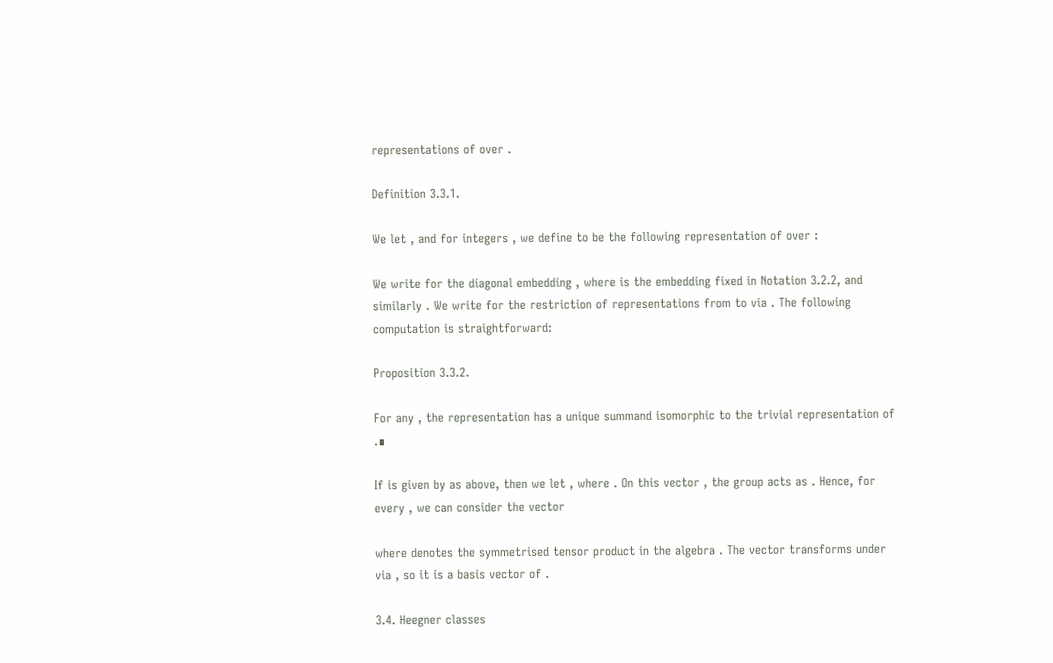representations of over .

Definition 3.3.1.

We let , and for integers , we define to be the following representation of over :

We write for the diagonal embedding , where is the embedding fixed in Notation 3.2.2, and similarly . We write for the restriction of representations from to via . The following computation is straightforward:

Proposition 3.3.2.

For any , the representation has a unique summand isomorphic to the trivial representation of .∎

If is given by as above, then we let , where . On this vector , the group acts as . Hence, for every , we can consider the vector

where denotes the symmetrised tensor product in the algebra . The vector transforms under via , so it is a basis vector of .

3.4. Heegner classes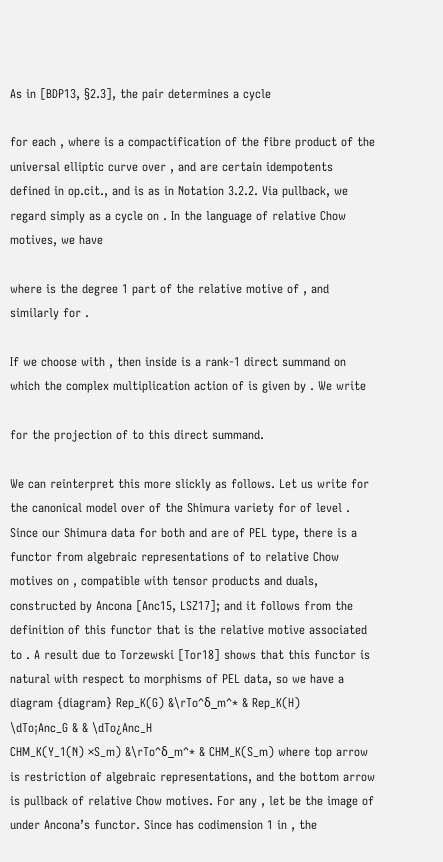As in [BDP13, §2.3], the pair determines a cycle

for each , where is a compactification of the fibre product of the universal elliptic curve over , and are certain idempotents defined in op.cit., and is as in Notation 3.2.2. Via pullback, we regard simply as a cycle on . In the language of relative Chow motives, we have

where is the degree 1 part of the relative motive of , and similarly for .

If we choose with , then inside is a rank-1 direct summand on which the complex multiplication action of is given by . We write

for the projection of to this direct summand.

We can reinterpret this more slickly as follows. Let us write for the canonical model over of the Shimura variety for of level . Since our Shimura data for both and are of PEL type, there is a functor from algebraic representations of to relative Chow motives on , compatible with tensor products and duals, constructed by Ancona [Anc15, LSZ17]; and it follows from the definition of this functor that is the relative motive associated to . A result due to Torzewski [Tor18] shows that this functor is natural with respect to morphisms of PEL data, so we have a diagram {diagram} Rep_K(G) &\rTo^δ_m^* & Rep_K(H)
\dTo¡Anc_G & & \dTo¿Anc_H
CHM_K(Y_1(N) ×S_m) &\rTo^δ_m^* & CHM_K(S_m) where top arrow is restriction of algebraic representations, and the bottom arrow is pullback of relative Chow motives. For any , let be the image of under Ancona’s functor. Since has codimension 1 in , the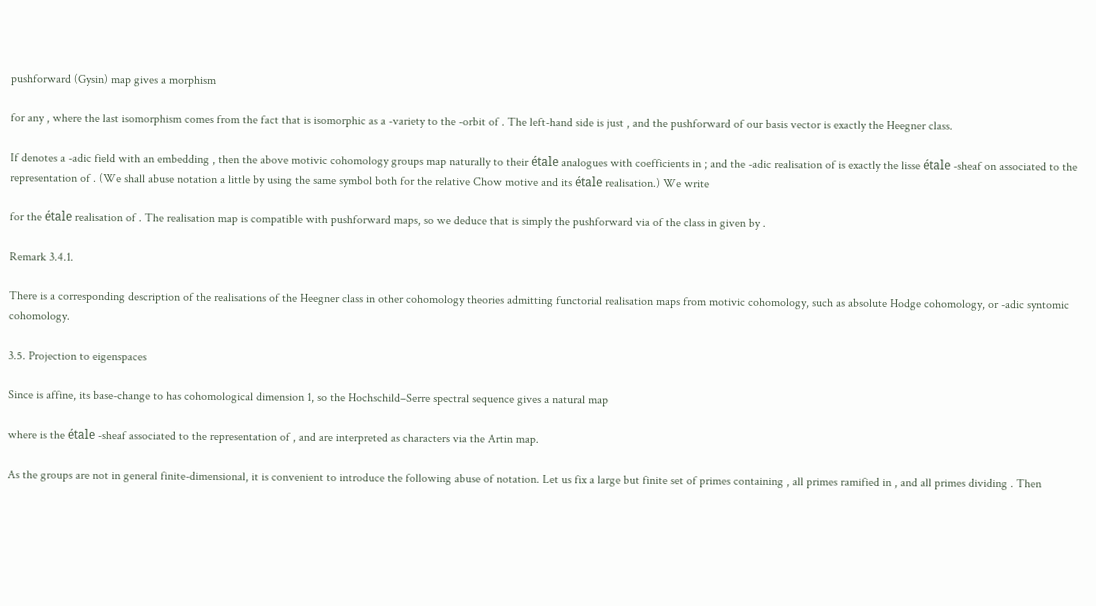pushforward (Gysin) map gives a morphism

for any , where the last isomorphism comes from the fact that is isomorphic as a -variety to the -orbit of . The left-hand side is just , and the pushforward of our basis vector is exactly the Heegner class.

If denotes a -adic field with an embedding , then the above motivic cohomology groups map naturally to their étale analogues with coefficients in ; and the -adic realisation of is exactly the lisse étale -sheaf on associated to the representation of . (We shall abuse notation a little by using the same symbol both for the relative Chow motive and its étale realisation.) We write

for the étale realisation of . The realisation map is compatible with pushforward maps, so we deduce that is simply the pushforward via of the class in given by .

Remark 3.4.1.

There is a corresponding description of the realisations of the Heegner class in other cohomology theories admitting functorial realisation maps from motivic cohomology, such as absolute Hodge cohomology, or -adic syntomic cohomology.

3.5. Projection to eigenspaces

Since is affine, its base-change to has cohomological dimension 1, so the Hochschild–Serre spectral sequence gives a natural map

where is the étale -sheaf associated to the representation of , and are interpreted as characters via the Artin map.

As the groups are not in general finite-dimensional, it is convenient to introduce the following abuse of notation. Let us fix a large but finite set of primes containing , all primes ramified in , and all primes dividing . Then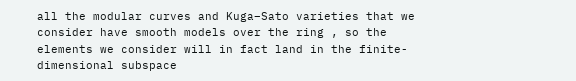all the modular curves and Kuga–Sato varieties that we consider have smooth models over the ring , so the elements we consider will in fact land in the finite-dimensional subspace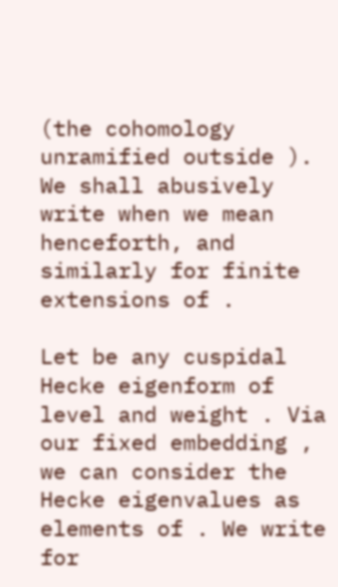(the cohomology unramified outside ). We shall abusively write when we mean henceforth, and similarly for finite extensions of .

Let be any cuspidal Hecke eigenform of level and weight . Via our fixed embedding , we can consider the Hecke eigenvalues as elements of . We write for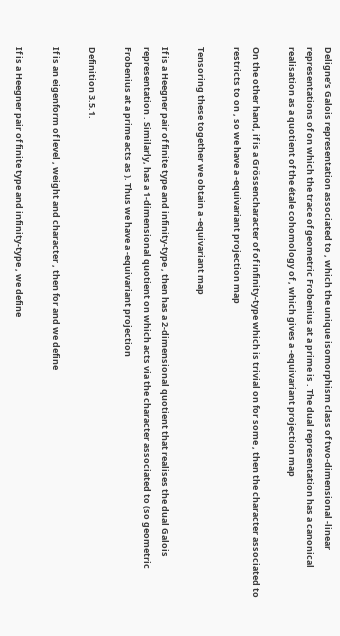Deligne’s Galois representation associated to , which the unique isomorphism class of two-dimensional -linear representations of on which the trace of geometric Frobenius at a prime is . The dual representation has a canonical realisation as a quotient of the étale cohomology of , which gives a -equivariant projection map

On the other hand, if is a Grössencharacter of of infinity-type which is trivial on for some , then the character associated to restricts to on , so we have a -equivariant projection map

Tensoring these together we obtain a -equivariant map

If is a Heegner pair of finite type and infinity-type , then has a 2-dimensional quotient that realises the dual Galois representation . Similarly, has a 1-dimensional quotient on which acts via the character associated to (so geometric Frobenius at a prime acts as ). Thus we have a -equivariant projection

Definition 3.5.1.

If is an eigenform of level , weight and character , then for and we define

If is a Heegner pair of finite type and infinity-type , we define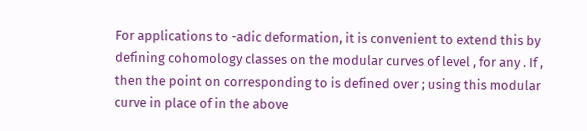For applications to -adic deformation, it is convenient to extend this by defining cohomology classes on the modular curves of level , for any . If , then the point on corresponding to is defined over ; using this modular curve in place of in the above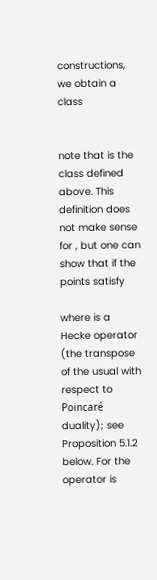constructions, we obtain a class


note that is the class defined above. This definition does not make sense for , but one can show that if the points satisfy

where is a Hecke operator (the transpose of the usual with respect to Poincaré duality); see Proposition 5.1.2 below. For the operator is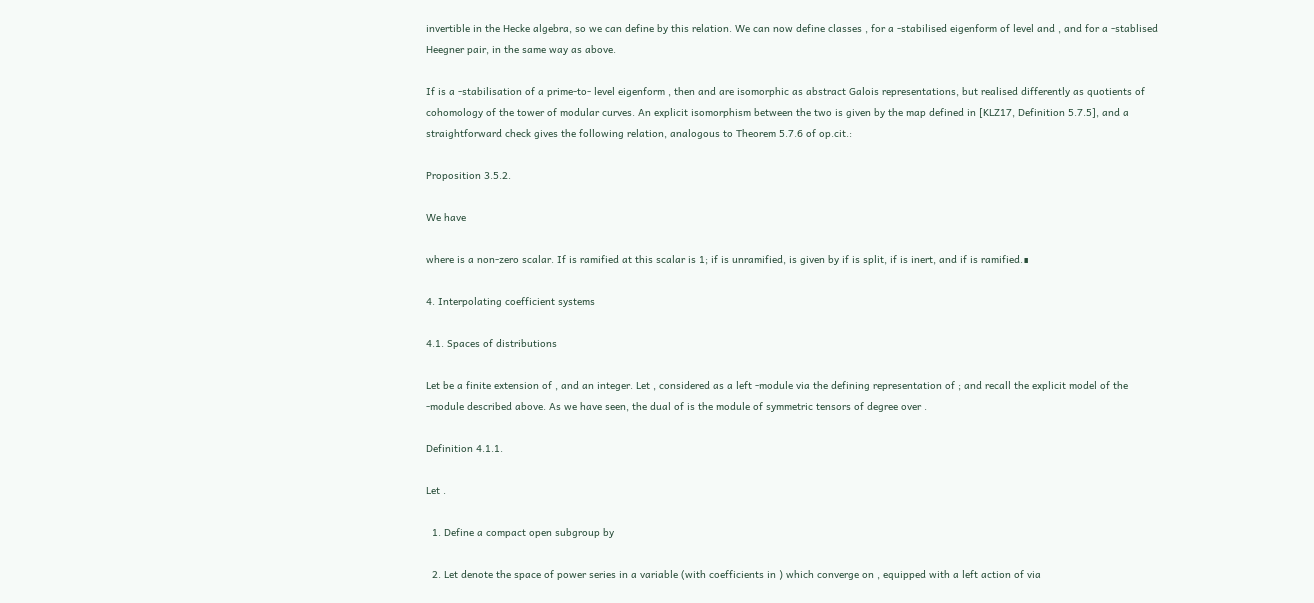invertible in the Hecke algebra, so we can define by this relation. We can now define classes , for a -stabilised eigenform of level and , and for a -stablised Heegner pair, in the same way as above.

If is a -stabilisation of a prime-to- level eigenform , then and are isomorphic as abstract Galois representations, but realised differently as quotients of cohomology of the tower of modular curves. An explicit isomorphism between the two is given by the map defined in [KLZ17, Definition 5.7.5], and a straightforward check gives the following relation, analogous to Theorem 5.7.6 of op.cit.:

Proposition 3.5.2.

We have

where is a non-zero scalar. If is ramified at this scalar is 1; if is unramified, is given by if is split, if is inert, and if is ramified.∎

4. Interpolating coefficient systems

4.1. Spaces of distributions

Let be a finite extension of , and an integer. Let , considered as a left -module via the defining representation of ; and recall the explicit model of the -module described above. As we have seen, the dual of is the module of symmetric tensors of degree over .

Definition 4.1.1.

Let .

  1. Define a compact open subgroup by

  2. Let denote the space of power series in a variable (with coefficients in ) which converge on , equipped with a left action of via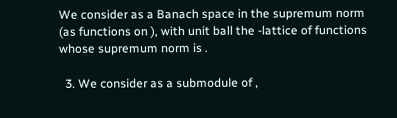We consider as a Banach space in the supremum norm (as functions on ), with unit ball the -lattice of functions whose supremum norm is .

  3. We consider as a submodule of ,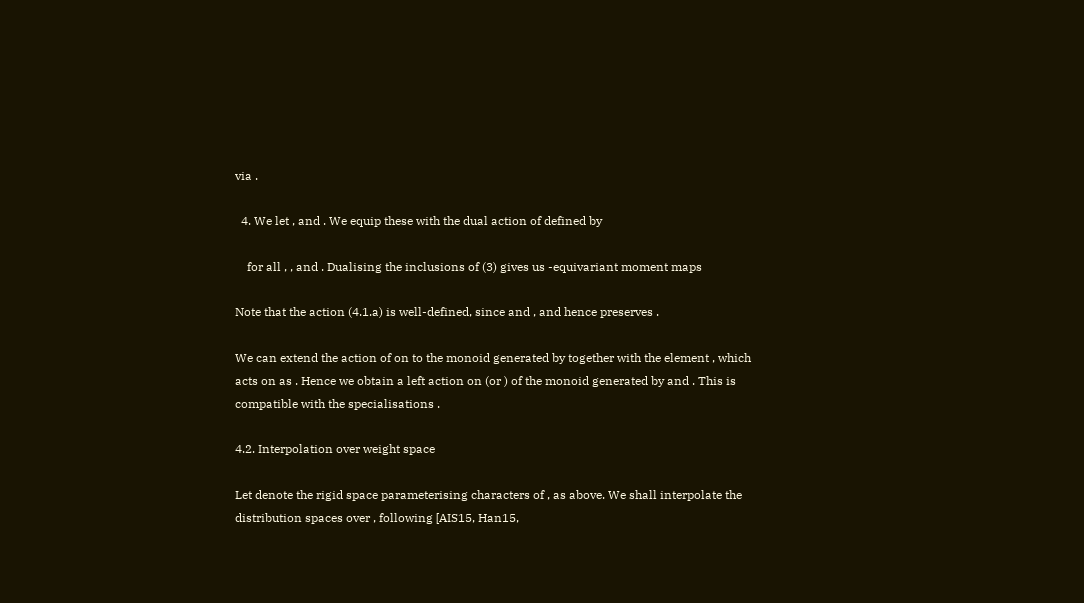via .

  4. We let , and . We equip these with the dual action of defined by

    for all , , and . Dualising the inclusions of (3) gives us -equivariant moment maps

Note that the action (4.1.a) is well-defined, since and , and hence preserves .

We can extend the action of on to the monoid generated by together with the element , which acts on as . Hence we obtain a left action on (or ) of the monoid generated by and . This is compatible with the specialisations .

4.2. Interpolation over weight space

Let denote the rigid space parameterising characters of , as above. We shall interpolate the distribution spaces over , following [AIS15, Han15,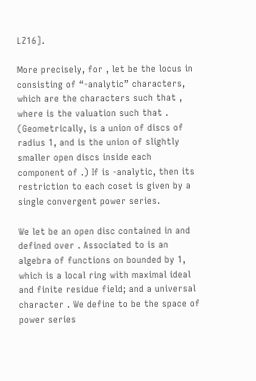LZ16].

More precisely, for , let be the locus in consisting of “-analytic” characters, which are the characters such that , where is the valuation such that . (Geometrically, is a union of discs of radius 1, and is the union of slightly smaller open discs inside each component of .) If is -analytic, then its restriction to each coset is given by a single convergent power series.

We let be an open disc contained in and defined over . Associated to is an algebra of functions on bounded by 1, which is a local ring with maximal ideal and finite residue field; and a universal character . We define to be the space of power series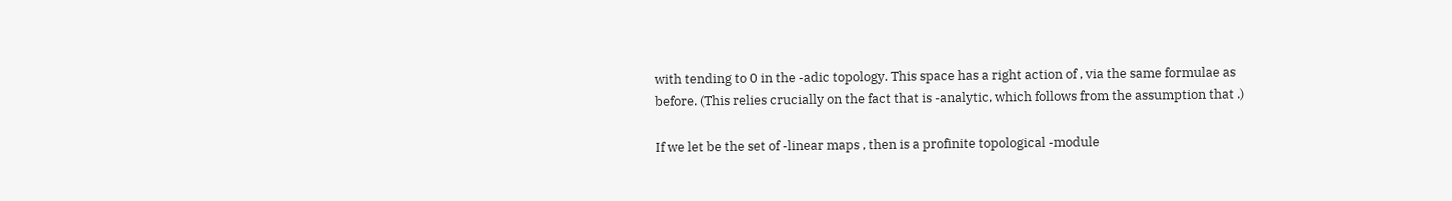with tending to 0 in the -adic topology. This space has a right action of , via the same formulae as before. (This relies crucially on the fact that is -analytic, which follows from the assumption that .)

If we let be the set of -linear maps , then is a profinite topological -module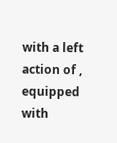with a left action of , equipped with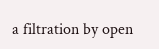a filtration by open